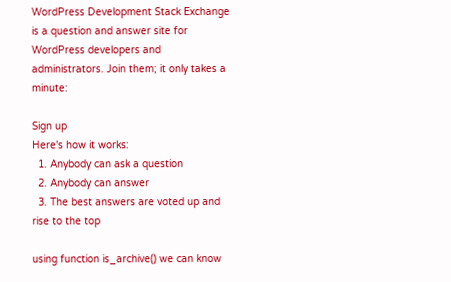WordPress Development Stack Exchange is a question and answer site for WordPress developers and administrators. Join them; it only takes a minute:

Sign up
Here's how it works:
  1. Anybody can ask a question
  2. Anybody can answer
  3. The best answers are voted up and rise to the top

using function is_archive() we can know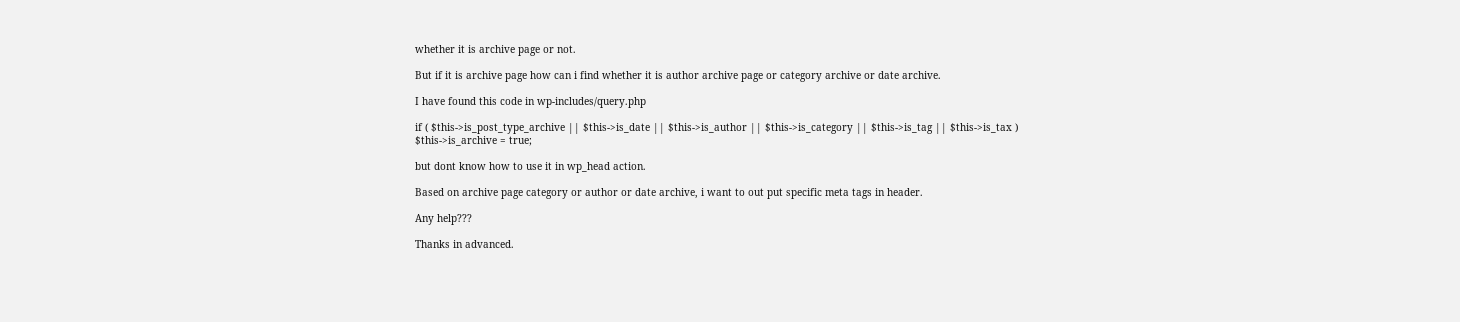whether it is archive page or not.

But if it is archive page how can i find whether it is author archive page or category archive or date archive.

I have found this code in wp-includes/query.php

if ( $this->is_post_type_archive || $this->is_date || $this->is_author || $this->is_category || $this->is_tag || $this->is_tax )
$this->is_archive = true;

but dont know how to use it in wp_head action.

Based on archive page category or author or date archive, i want to out put specific meta tags in header.

Any help???

Thanks in advanced.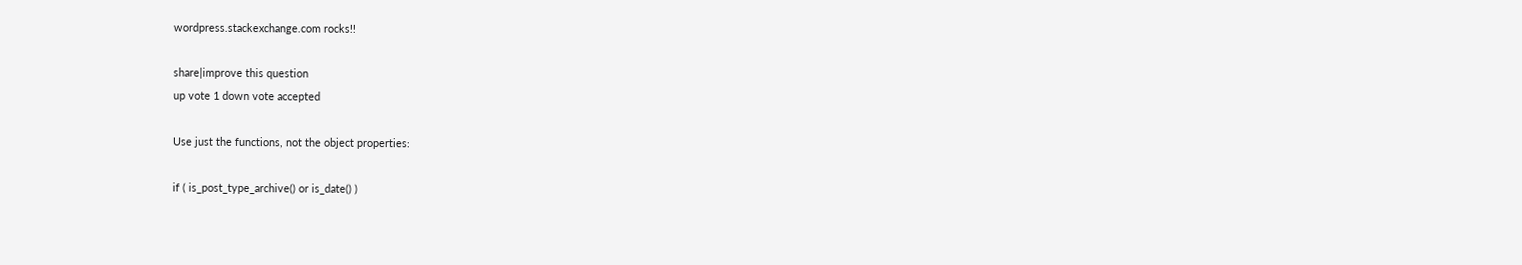wordpress.stackexchange.com rocks!!

share|improve this question
up vote 1 down vote accepted

Use just the functions, not the object properties:

if ( is_post_type_archive() or is_date() )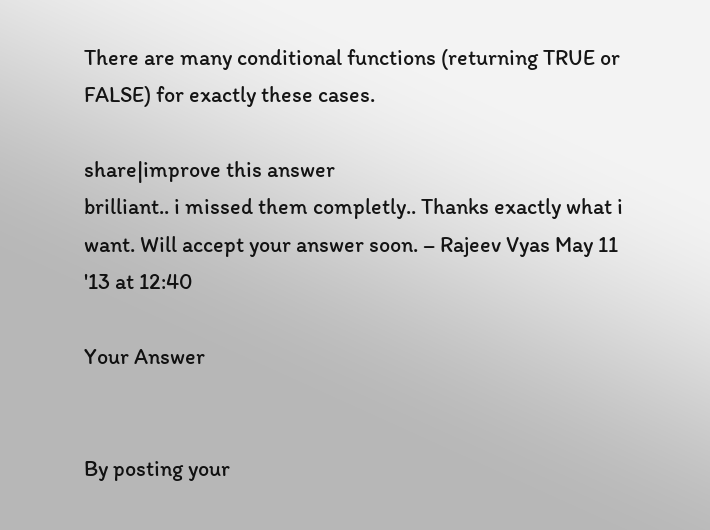There are many conditional functions (returning TRUE or FALSE) for exactly these cases.

share|improve this answer
brilliant.. i missed them completly.. Thanks exactly what i want. Will accept your answer soon. – Rajeev Vyas May 11 '13 at 12:40

Your Answer


By posting your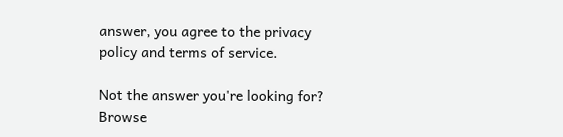answer, you agree to the privacy policy and terms of service.

Not the answer you're looking for? Browse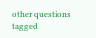other questions tagged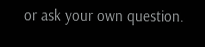or ask your own question.